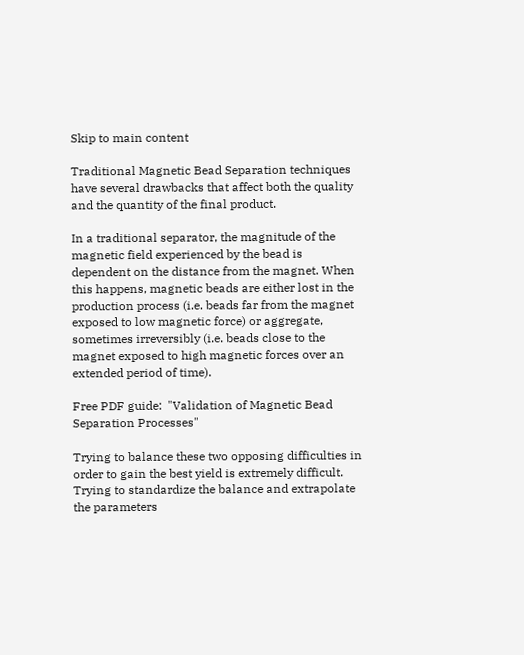Skip to main content

Traditional Magnetic Bead Separation techniques have several drawbacks that affect both the quality and the quantity of the final product.

In a traditional separator, the magnitude of the magnetic field experienced by the bead is dependent on the distance from the magnet. When this happens, magnetic beads are either lost in the production process (i.e. beads far from the magnet exposed to low magnetic force) or aggregate, sometimes irreversibly (i.e. beads close to the magnet exposed to high magnetic forces over an extended period of time).

Free PDF guide:  "Validation of Magnetic Bead Separation Processes"

Trying to balance these two opposing difficulties in order to gain the best yield is extremely difficult. Trying to standardize the balance and extrapolate the parameters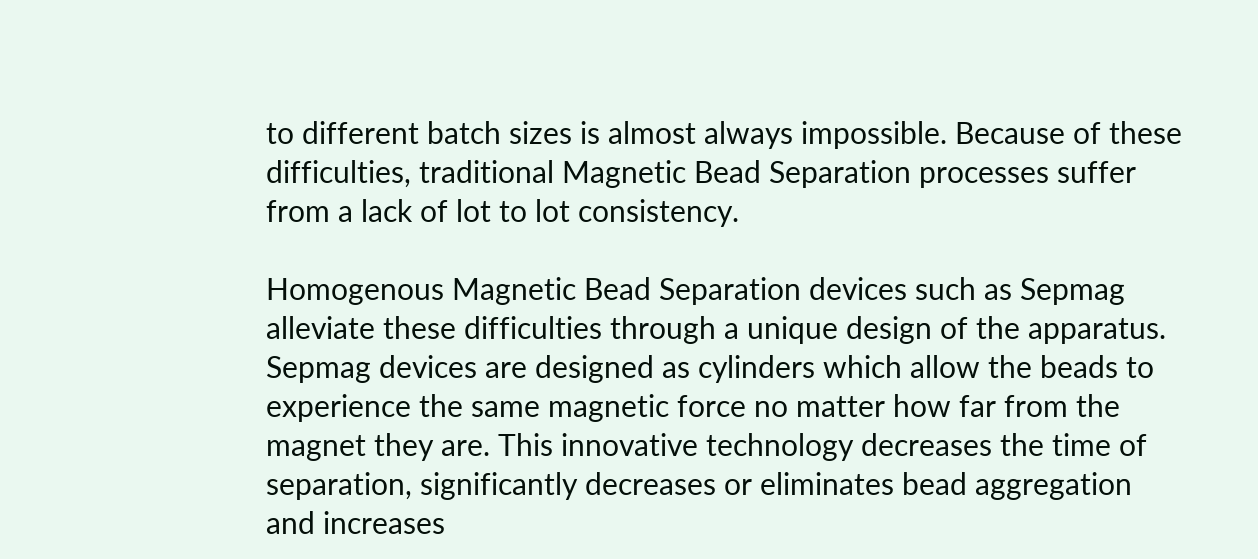to different batch sizes is almost always impossible. Because of these difficulties, traditional Magnetic Bead Separation processes suffer from a lack of lot to lot consistency.

Homogenous Magnetic Bead Separation devices such as Sepmag alleviate these difficulties through a unique design of the apparatus. Sepmag devices are designed as cylinders which allow the beads to experience the same magnetic force no matter how far from the magnet they are. This innovative technology decreases the time of separation, significantly decreases or eliminates bead aggregation and increases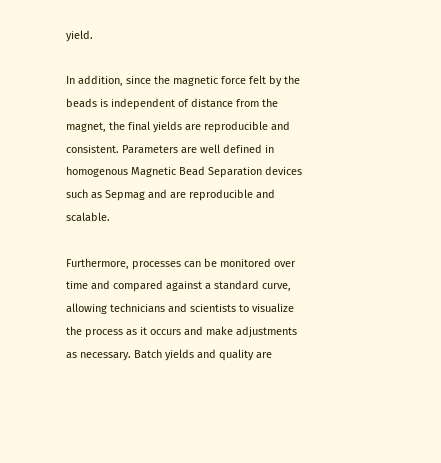yield.

In addition, since the magnetic force felt by the beads is independent of distance from the magnet, the final yields are reproducible and consistent. Parameters are well defined in homogenous Magnetic Bead Separation devices such as Sepmag and are reproducible and scalable.

Furthermore, processes can be monitored over time and compared against a standard curve, allowing technicians and scientists to visualize the process as it occurs and make adjustments as necessary. Batch yields and quality are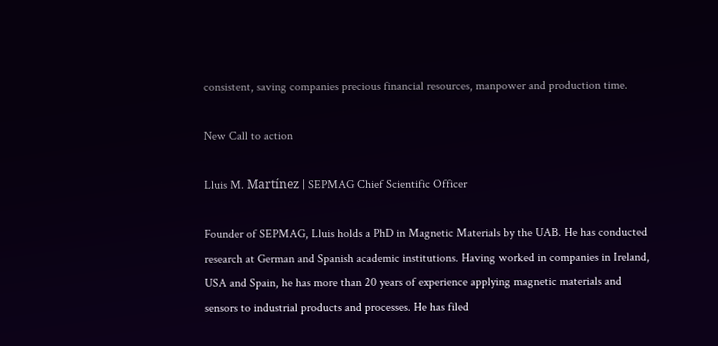consistent, saving companies precious financial resources, manpower and production time.

New Call to action

Lluis M. Martínez | SEPMAG Chief Scientific Officer

Founder of SEPMAG, Lluis holds a PhD in Magnetic Materials by the UAB. He has conducted research at German and Spanish academic institutions. Having worked in companies in Ireland, USA and Spain, he has more than 20 years of experience applying magnetic materials and sensors to industrial products and processes. He has filed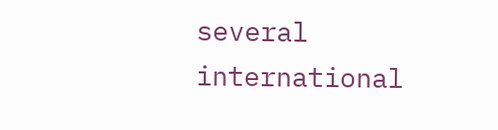several international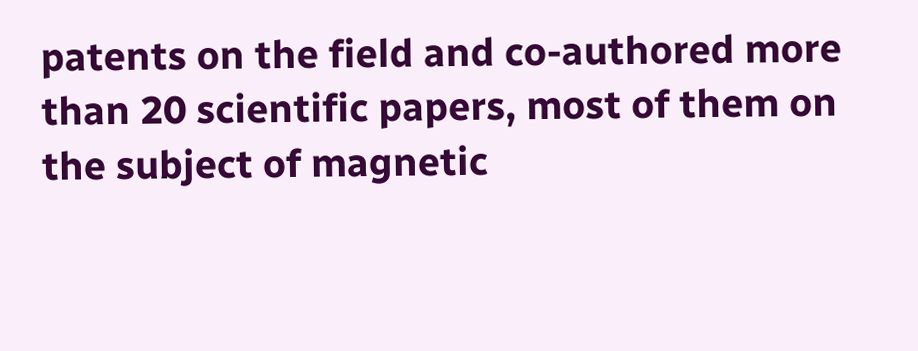patents on the field and co-authored more than 20 scientific papers, most of them on the subject of magnetic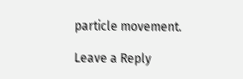particle movement.

Leave a Reply